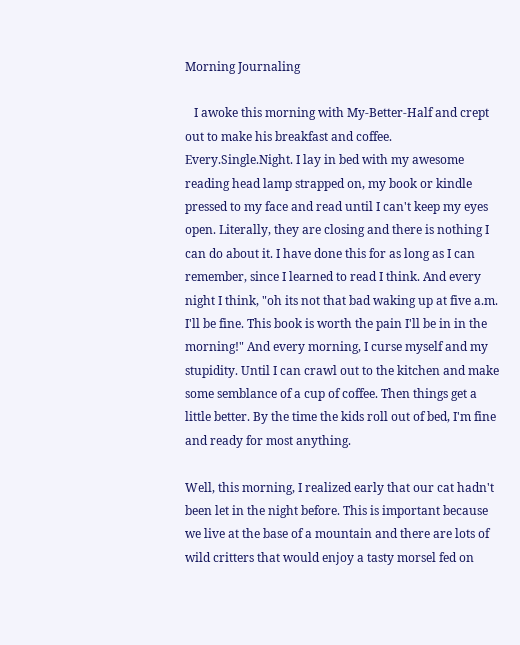Morning Journaling

   I awoke this morning with My-Better-Half and crept out to make his breakfast and coffee. Every.Single.Night. I lay in bed with my awesome reading head lamp strapped on, my book or kindle pressed to my face and read until I can't keep my eyes open. Literally, they are closing and there is nothing I can do about it. I have done this for as long as I can remember, since I learned to read I think. And every night I think, "oh its not that bad waking up at five a.m. I'll be fine. This book is worth the pain I'll be in in the morning!" And every morning, I curse myself and my stupidity. Until I can crawl out to the kitchen and make some semblance of a cup of coffee. Then things get a little better. By the time the kids roll out of bed, I'm fine and ready for most anything.

Well, this morning, I realized early that our cat hadn't been let in the night before. This is important because we live at the base of a mountain and there are lots of wild critters that would enjoy a tasty morsel fed on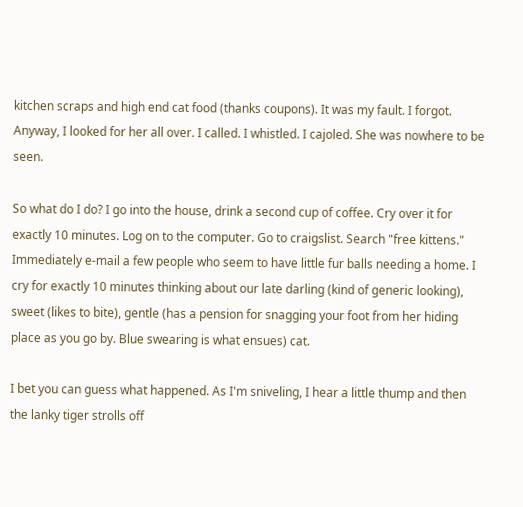kitchen scraps and high end cat food (thanks coupons). It was my fault. I forgot. Anyway, I looked for her all over. I called. I whistled. I cajoled. She was nowhere to be seen.

So what do I do? I go into the house, drink a second cup of coffee. Cry over it for exactly 10 minutes. Log on to the computer. Go to craigslist. Search "free kittens." Immediately e-mail a few people who seem to have little fur balls needing a home. I cry for exactly 10 minutes thinking about our late darling (kind of generic looking), sweet (likes to bite), gentle (has a pension for snagging your foot from her hiding place as you go by. Blue swearing is what ensues) cat.

I bet you can guess what happened. As I'm sniveling, I hear a little thump and then the lanky tiger strolls off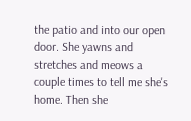the patio and into our open door. She yawns and stretches and meows a couple times to tell me she's home. Then she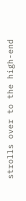strolls over to the high-end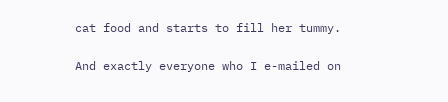cat food and starts to fill her tummy.

And exactly everyone who I e-mailed on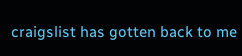craigslist has gotten back to me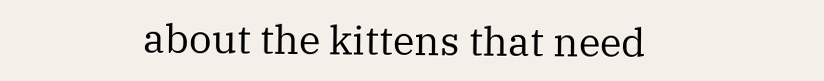about the kittens that need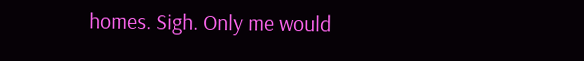homes. Sigh. Only me would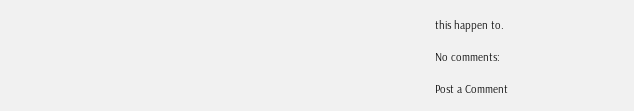this happen to.

No comments:

Post a Comment